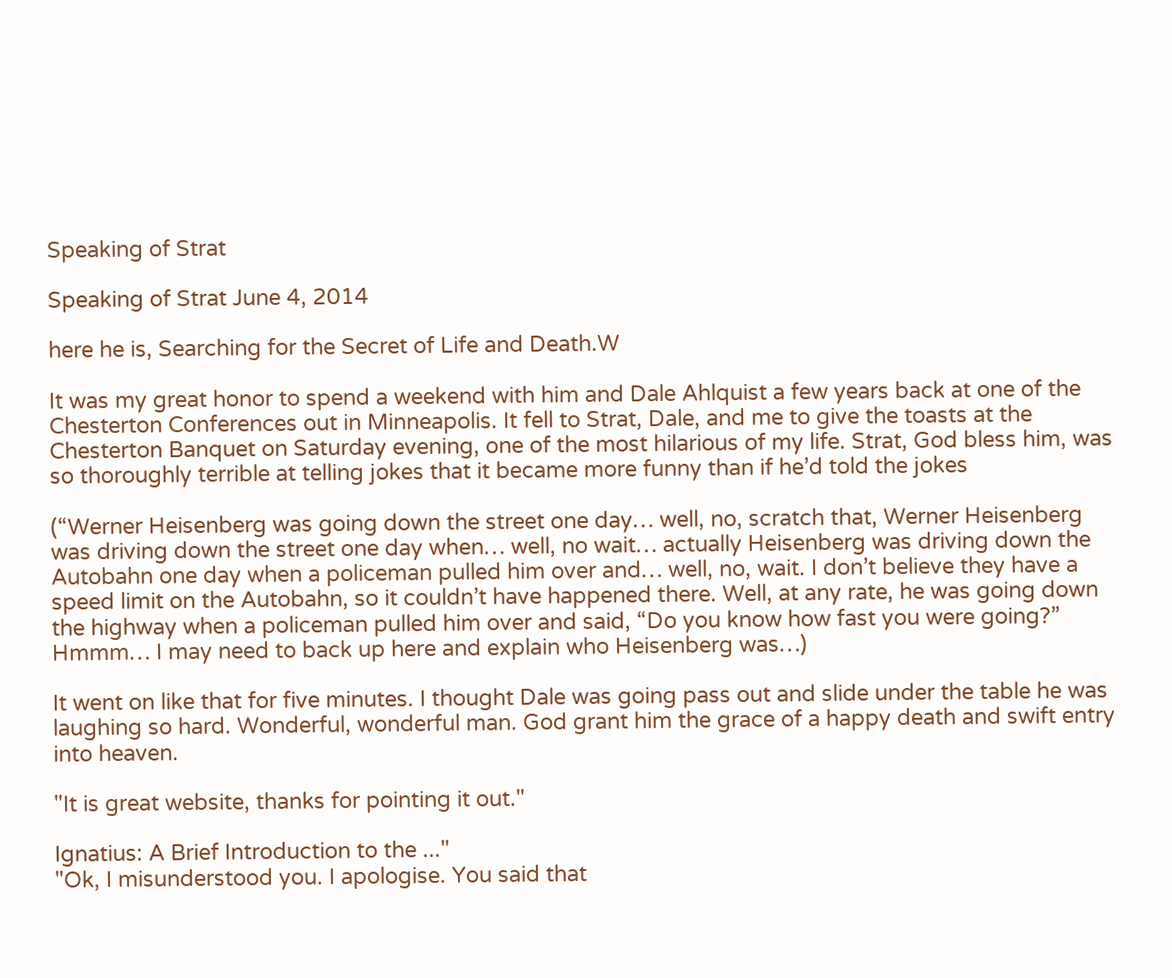Speaking of Strat

Speaking of Strat June 4, 2014

here he is, Searching for the Secret of Life and Death.W

It was my great honor to spend a weekend with him and Dale Ahlquist a few years back at one of the Chesterton Conferences out in Minneapolis. It fell to Strat, Dale, and me to give the toasts at the Chesterton Banquet on Saturday evening, one of the most hilarious of my life. Strat, God bless him, was so thoroughly terrible at telling jokes that it became more funny than if he’d told the jokes

(“Werner Heisenberg was going down the street one day… well, no, scratch that, Werner Heisenberg was driving down the street one day when… well, no wait… actually Heisenberg was driving down the Autobahn one day when a policeman pulled him over and… well, no, wait. I don’t believe they have a speed limit on the Autobahn, so it couldn’t have happened there. Well, at any rate, he was going down the highway when a policeman pulled him over and said, “Do you know how fast you were going?” Hmmm… I may need to back up here and explain who Heisenberg was…)

It went on like that for five minutes. I thought Dale was going pass out and slide under the table he was laughing so hard. Wonderful, wonderful man. God grant him the grace of a happy death and swift entry into heaven.

"It is great website, thanks for pointing it out."

Ignatius: A Brief Introduction to the ..."
"Ok, I misunderstood you. I apologise. You said that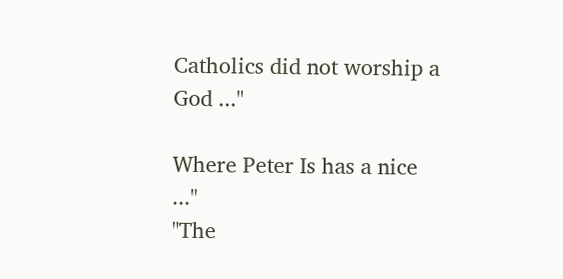Catholics did not worship a God ..."

Where Peter Is has a nice ..."
"The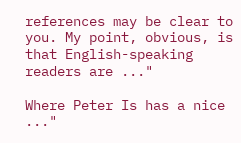references may be clear to you. My point, obvious, is that English-speaking readers are ..."

Where Peter Is has a nice ..."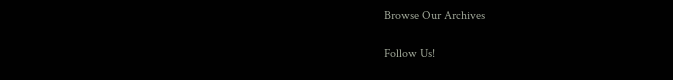Browse Our Archives

Follow Us!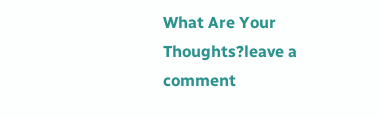What Are Your Thoughts?leave a comment